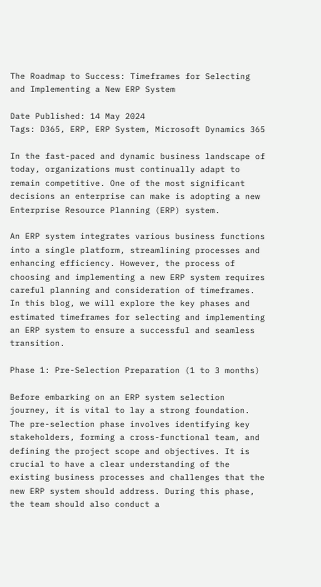The Roadmap to Success: Timeframes for Selecting and Implementing a New ERP System

Date Published: 14 May 2024
Tags: D365, ERP, ERP System, Microsoft Dynamics 365

In the fast-paced and dynamic business landscape of today, organizations must continually adapt to remain competitive. One of the most significant decisions an enterprise can make is adopting a new Enterprise Resource Planning (ERP) system.

An ERP system integrates various business functions into a single platform, streamlining processes and enhancing efficiency. However, the process of choosing and implementing a new ERP system requires careful planning and consideration of timeframes. In this blog, we will explore the key phases and estimated timeframes for selecting and implementing an ERP system to ensure a successful and seamless transition.

Phase 1: Pre-Selection Preparation (1 to 3 months)

Before embarking on an ERP system selection journey, it is vital to lay a strong foundation. The pre-selection phase involves identifying key stakeholders, forming a cross-functional team, and defining the project scope and objectives. It is crucial to have a clear understanding of the existing business processes and challenges that the new ERP system should address. During this phase, the team should also conduct a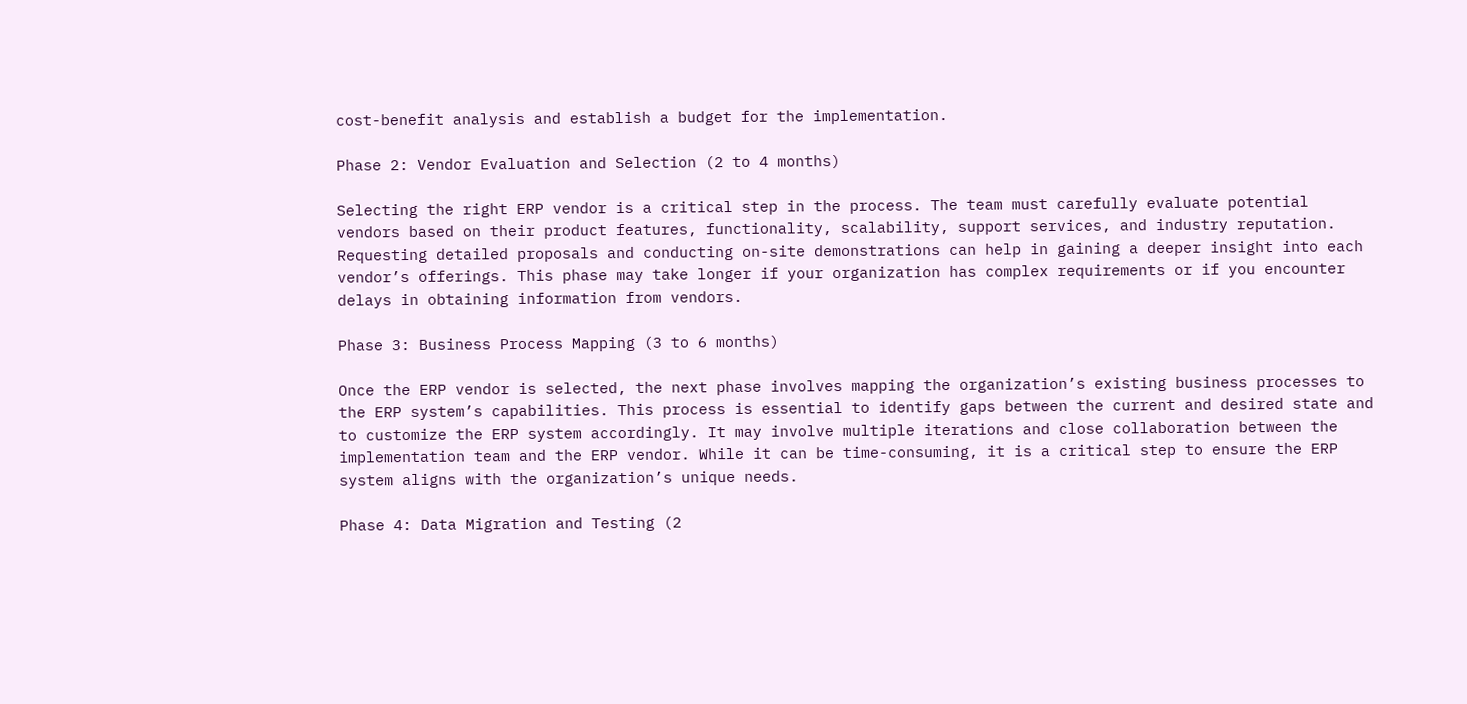cost-benefit analysis and establish a budget for the implementation.

Phase 2: Vendor Evaluation and Selection (2 to 4 months)

Selecting the right ERP vendor is a critical step in the process. The team must carefully evaluate potential vendors based on their product features, functionality, scalability, support services, and industry reputation. Requesting detailed proposals and conducting on-site demonstrations can help in gaining a deeper insight into each vendor’s offerings. This phase may take longer if your organization has complex requirements or if you encounter delays in obtaining information from vendors.

Phase 3: Business Process Mapping (3 to 6 months)

Once the ERP vendor is selected, the next phase involves mapping the organization’s existing business processes to the ERP system’s capabilities. This process is essential to identify gaps between the current and desired state and to customize the ERP system accordingly. It may involve multiple iterations and close collaboration between the implementation team and the ERP vendor. While it can be time-consuming, it is a critical step to ensure the ERP system aligns with the organization’s unique needs.

Phase 4: Data Migration and Testing (2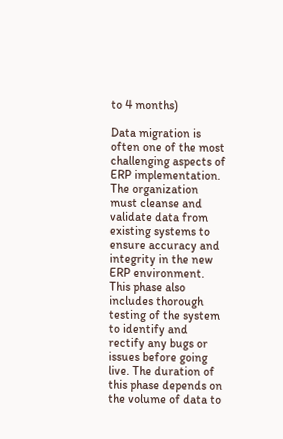to 4 months)

Data migration is often one of the most challenging aspects of ERP implementation. The organization must cleanse and validate data from existing systems to ensure accuracy and integrity in the new ERP environment. This phase also includes thorough testing of the system to identify and rectify any bugs or issues before going live. The duration of this phase depends on the volume of data to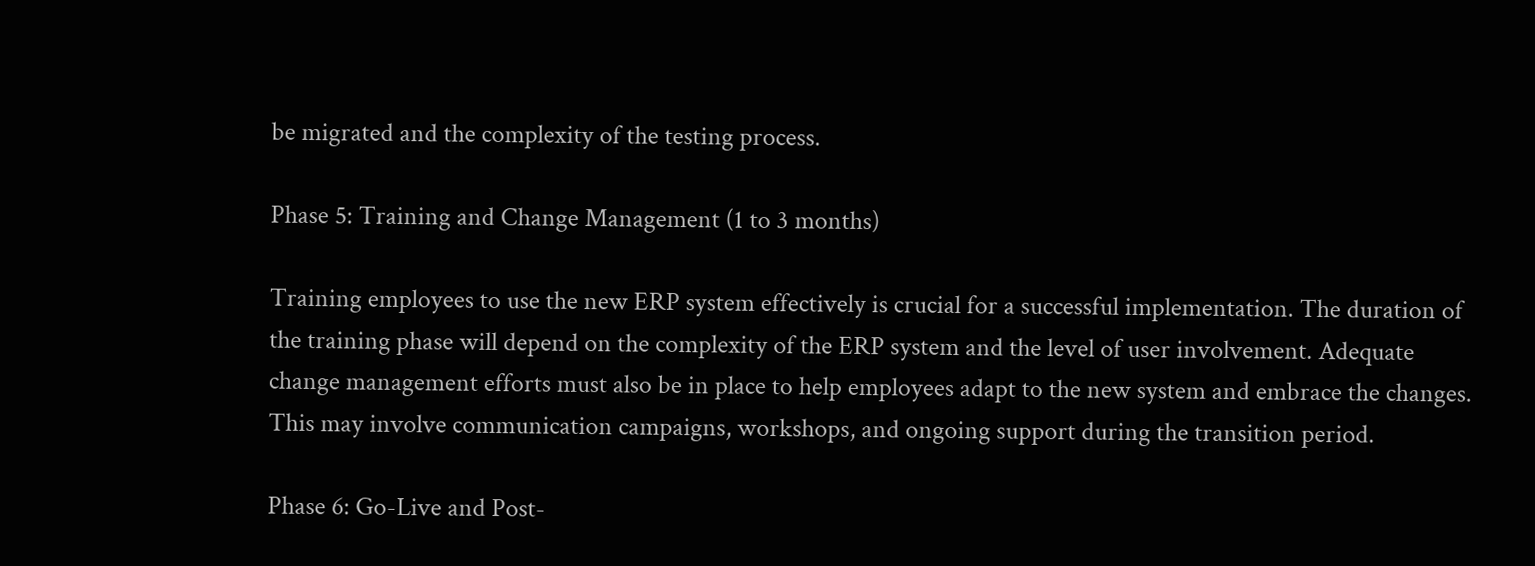be migrated and the complexity of the testing process.

Phase 5: Training and Change Management (1 to 3 months)

Training employees to use the new ERP system effectively is crucial for a successful implementation. The duration of the training phase will depend on the complexity of the ERP system and the level of user involvement. Adequate change management efforts must also be in place to help employees adapt to the new system and embrace the changes. This may involve communication campaigns, workshops, and ongoing support during the transition period.

Phase 6: Go-Live and Post-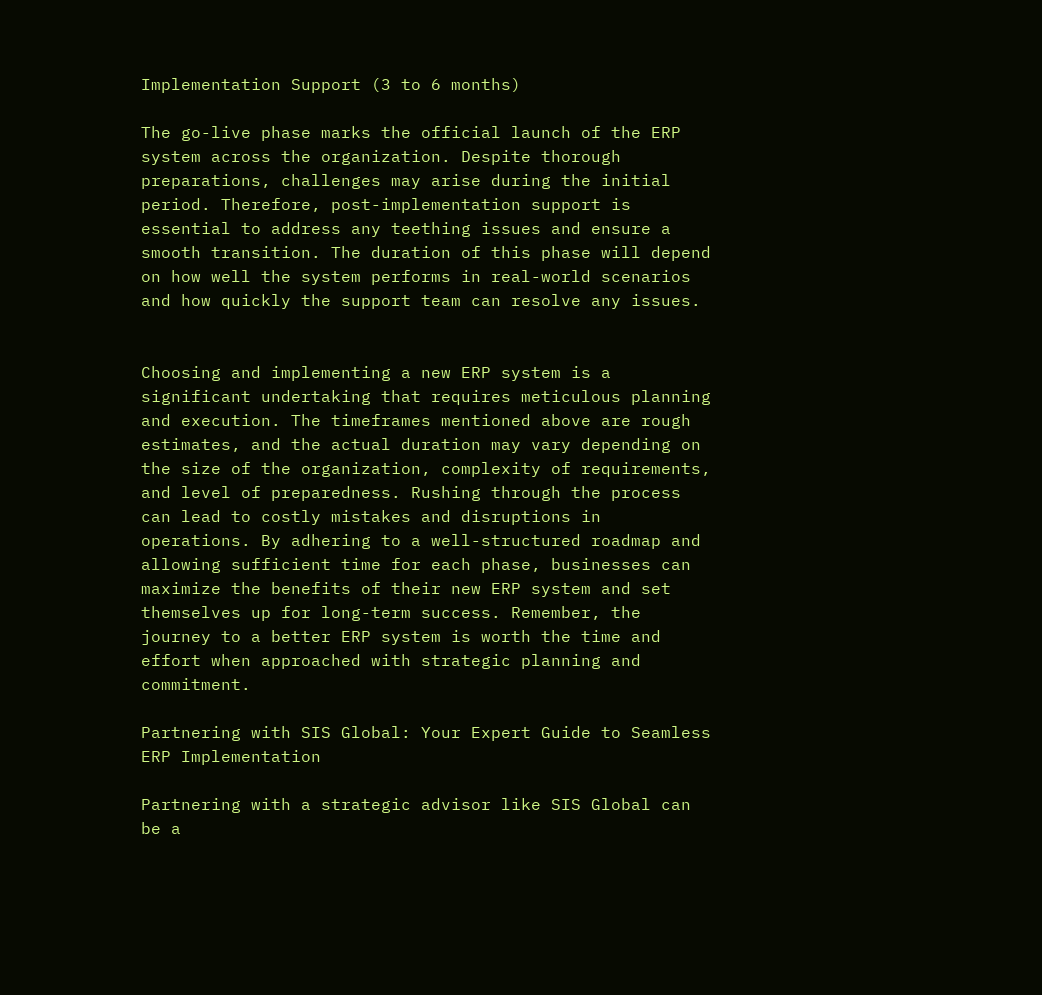Implementation Support (3 to 6 months)

The go-live phase marks the official launch of the ERP system across the organization. Despite thorough preparations, challenges may arise during the initial period. Therefore, post-implementation support is essential to address any teething issues and ensure a smooth transition. The duration of this phase will depend on how well the system performs in real-world scenarios and how quickly the support team can resolve any issues.


Choosing and implementing a new ERP system is a significant undertaking that requires meticulous planning and execution. The timeframes mentioned above are rough estimates, and the actual duration may vary depending on the size of the organization, complexity of requirements, and level of preparedness. Rushing through the process can lead to costly mistakes and disruptions in operations. By adhering to a well-structured roadmap and allowing sufficient time for each phase, businesses can maximize the benefits of their new ERP system and set themselves up for long-term success. Remember, the journey to a better ERP system is worth the time and effort when approached with strategic planning and commitment.

Partnering with SIS Global: Your Expert Guide to Seamless ERP Implementation

Partnering with a strategic advisor like SIS Global can be a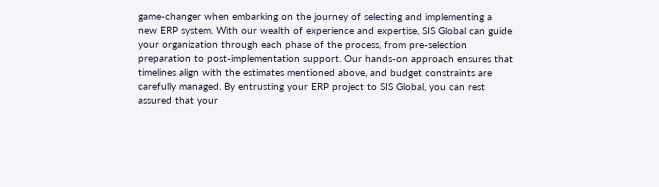game-changer when embarking on the journey of selecting and implementing a new ERP system. With our wealth of experience and expertise, SIS Global can guide your organization through each phase of the process, from pre-selection preparation to post-implementation support. Our hands-on approach ensures that timelines align with the estimates mentioned above, and budget constraints are carefully managed. By entrusting your ERP project to SIS Global, you can rest assured that your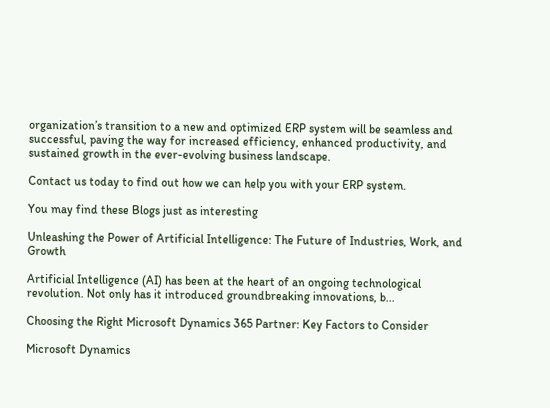organization’s transition to a new and optimized ERP system will be seamless and successful, paving the way for increased efficiency, enhanced productivity, and sustained growth in the ever-evolving business landscape.

Contact us today to find out how we can help you with your ERP system.

You may find these Blogs just as interesting

Unleashing the Power of Artificial Intelligence: The Future of Industries, Work, and Growth

Artificial Intelligence (AI) has been at the heart of an ongoing technological revolution. Not only has it introduced groundbreaking innovations, b...

Choosing the Right Microsoft Dynamics 365 Partner: Key Factors to Consider

Microsoft Dynamics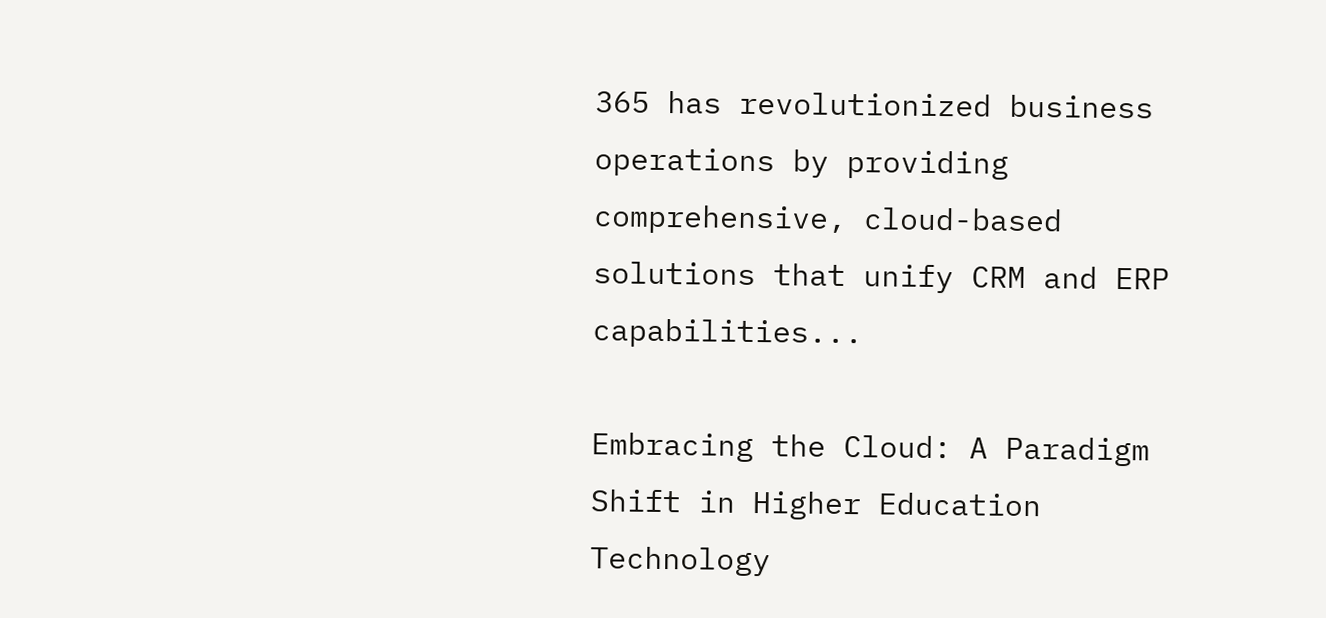365 has revolutionized business operations by providing comprehensive, cloud-based solutions that unify CRM and ERP capabilities...

Embracing the Cloud: A Paradigm Shift in Higher Education Technology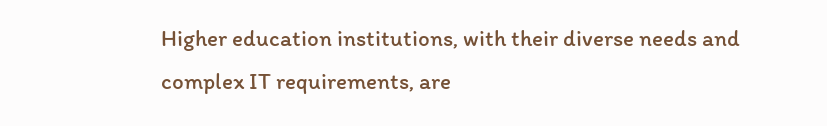Higher education institutions, with their diverse needs and complex IT requirements, are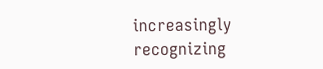increasingly recognizing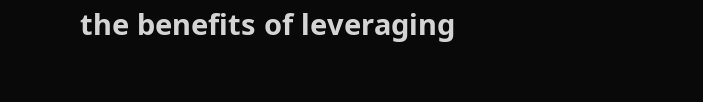the benefits of leveraging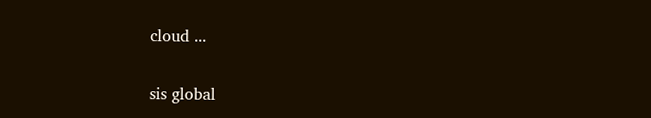cloud ...

sis global